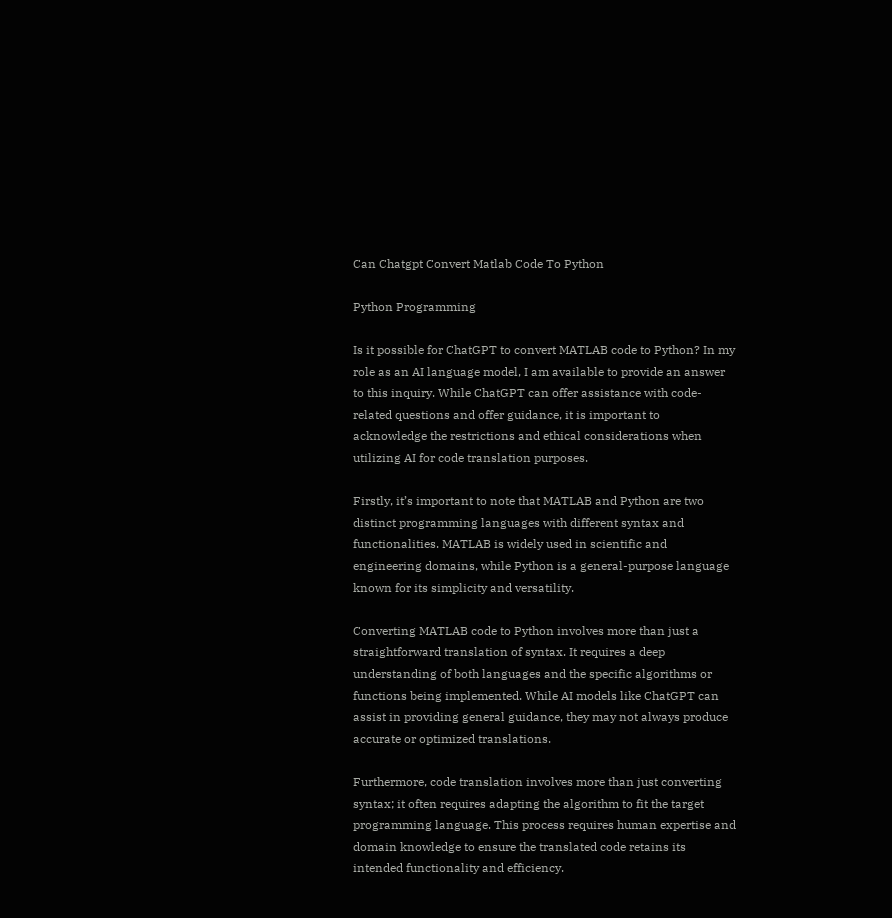Can Chatgpt Convert Matlab Code To Python

Python Programming

Is it possible for ChatGPT to convert MATLAB code to Python? In my role as an AI language model, I am available to provide an answer to this inquiry. While ChatGPT can offer assistance with code-related questions and offer guidance, it is important to acknowledge the restrictions and ethical considerations when utilizing AI for code translation purposes.

Firstly, it’s important to note that MATLAB and Python are two distinct programming languages with different syntax and functionalities. MATLAB is widely used in scientific and engineering domains, while Python is a general-purpose language known for its simplicity and versatility.

Converting MATLAB code to Python involves more than just a straightforward translation of syntax. It requires a deep understanding of both languages and the specific algorithms or functions being implemented. While AI models like ChatGPT can assist in providing general guidance, they may not always produce accurate or optimized translations.

Furthermore, code translation involves more than just converting syntax; it often requires adapting the algorithm to fit the target programming language. This process requires human expertise and domain knowledge to ensure the translated code retains its intended functionality and efficiency.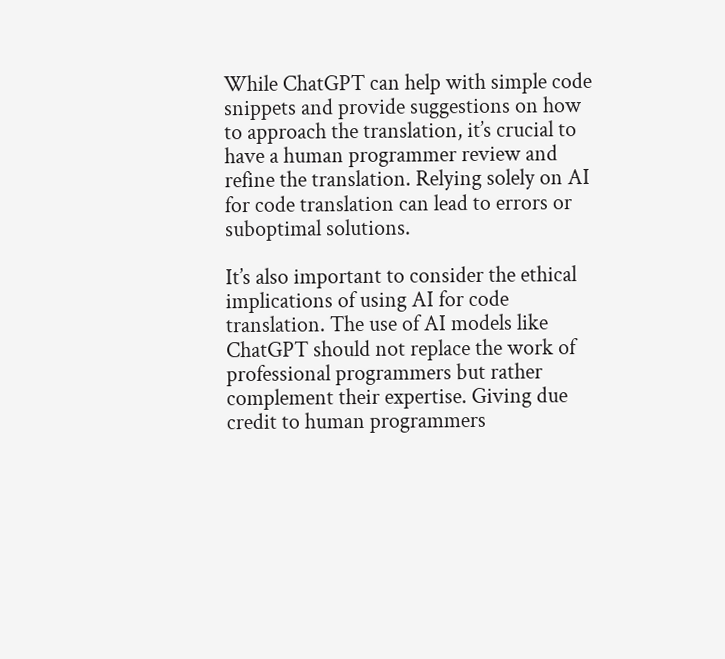While ChatGPT can help with simple code snippets and provide suggestions on how to approach the translation, it’s crucial to have a human programmer review and refine the translation. Relying solely on AI for code translation can lead to errors or suboptimal solutions.

It’s also important to consider the ethical implications of using AI for code translation. The use of AI models like ChatGPT should not replace the work of professional programmers but rather complement their expertise. Giving due credit to human programmers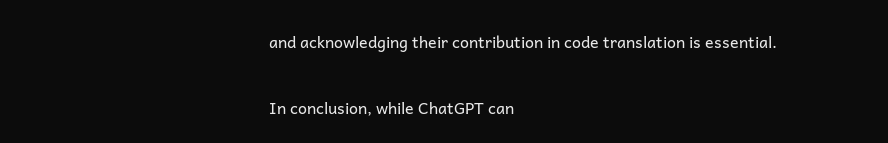and acknowledging their contribution in code translation is essential.

In conclusion, while ChatGPT can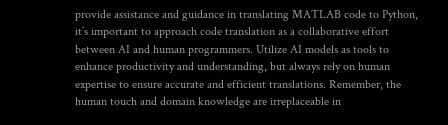provide assistance and guidance in translating MATLAB code to Python, it’s important to approach code translation as a collaborative effort between AI and human programmers. Utilize AI models as tools to enhance productivity and understanding, but always rely on human expertise to ensure accurate and efficient translations. Remember, the human touch and domain knowledge are irreplaceable in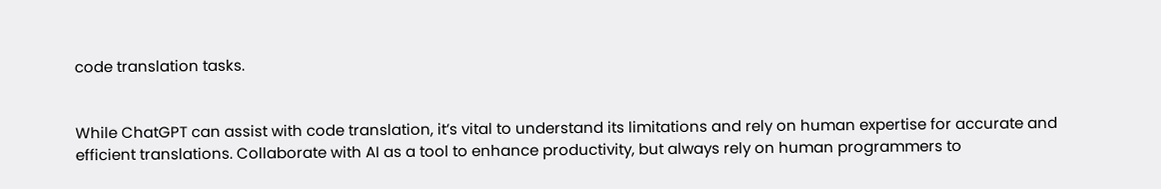code translation tasks.


While ChatGPT can assist with code translation, it’s vital to understand its limitations and rely on human expertise for accurate and efficient translations. Collaborate with AI as a tool to enhance productivity, but always rely on human programmers to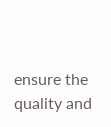ensure the quality and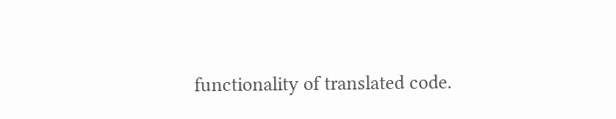functionality of translated code.